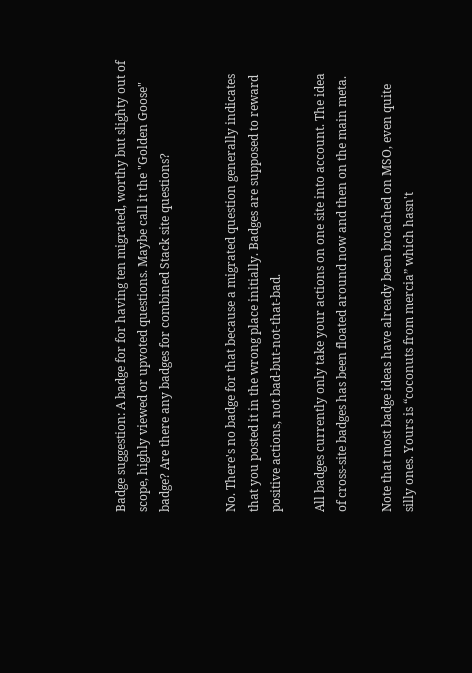Badge suggestion: A badge for for having ten migrated, worthy but slighty out of scope, highly viewed or upvoted questions. Maybe call it the "Golden Goose" badge? Are there any badges for combined Stack site questions?


No. There's no badge for that because a migrated question generally indicates that you posted it in the wrong place initially. Badges are supposed to reward positive actions, not bad-but-not-that-bad.

All badges currently only take your actions on one site into account. The idea of cross-site badges has been floated around now and then on the main meta.

Note that most badge ideas have already been broached on MSO, even quite silly ones. Yours is “coconuts from mercia” which hasn't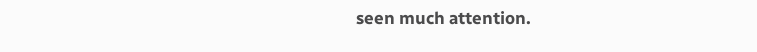seen much attention.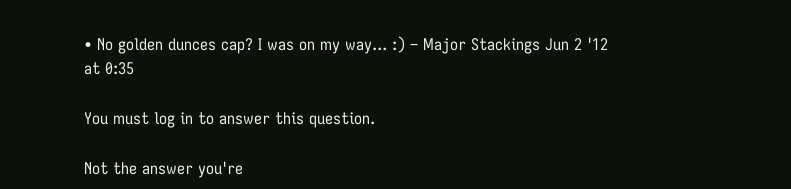• No golden dunces cap? I was on my way... :) – Major Stackings Jun 2 '12 at 0:35

You must log in to answer this question.

Not the answer you're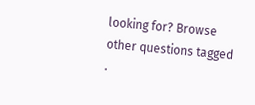looking for? Browse other questions tagged .